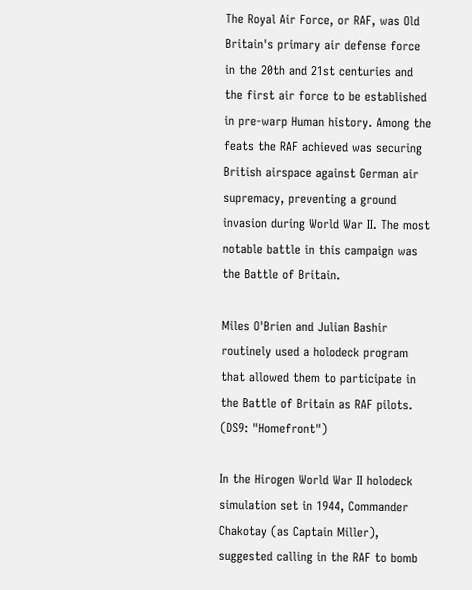The Royal Air Force, or RAF, was Old Britain's primary air defense force in the 20th and 21st centuries and the first air force to be established in pre-warp Human history. Among the feats the RAF achieved was securing British airspace against German air supremacy, preventing a ground invasion during World War II. The most notable battle in this campaign was the Battle of Britain.

Miles O'Brien and Julian Bashir routinely used a holodeck program that allowed them to participate in the Battle of Britain as RAF pilots. (DS9: "Homefront")

In the Hirogen World War II holodeck simulation set in 1944, Commander Chakotay (as Captain Miller), suggested calling in the RAF to bomb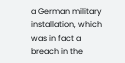a German military installation, which was in fact a breach in the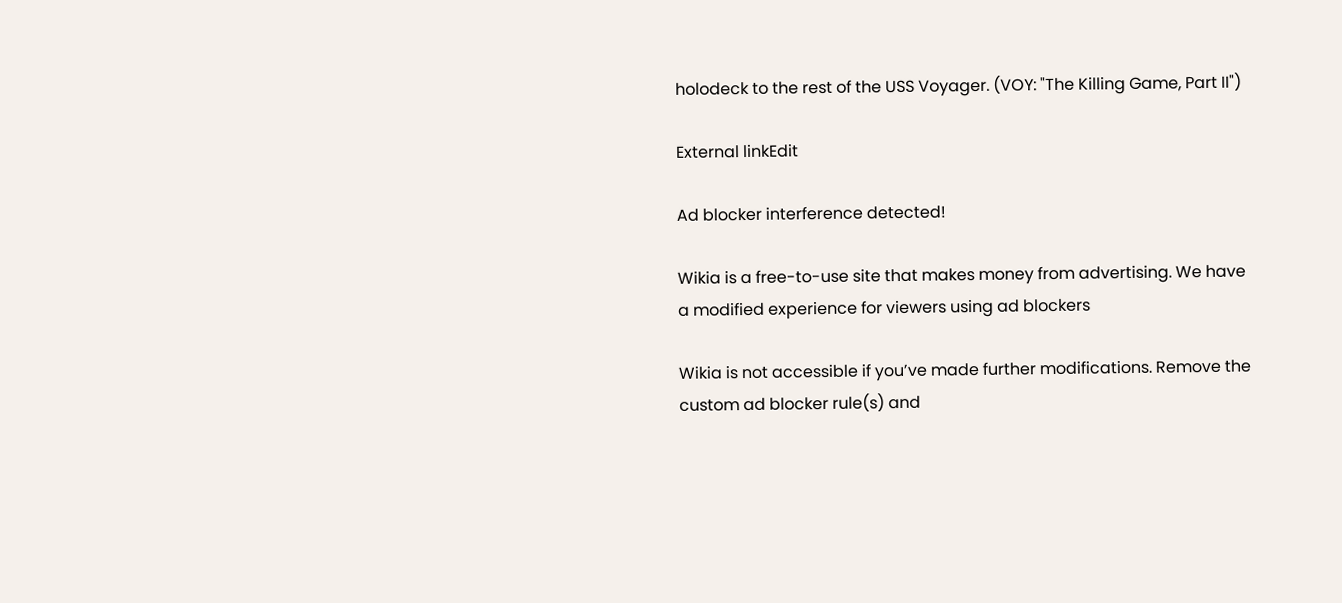holodeck to the rest of the USS Voyager. (VOY: "The Killing Game, Part II")

External linkEdit

Ad blocker interference detected!

Wikia is a free-to-use site that makes money from advertising. We have a modified experience for viewers using ad blockers

Wikia is not accessible if you’ve made further modifications. Remove the custom ad blocker rule(s) and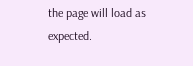the page will load as expected.